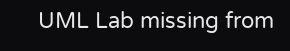UML Lab missing from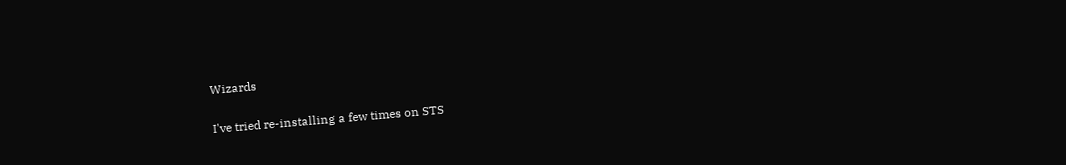Wizards


I've tried re-installing a few times on STS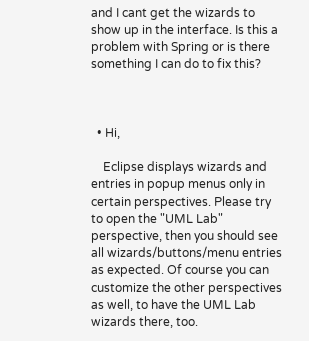and I cant get the wizards to show up in the interface. Is this a problem with Spring or is there something I can do to fix this?



  • Hi,

    Eclipse displays wizards and entries in popup menus only in certain perspectives. Please try to open the "UML Lab" perspective, then you should see all wizards/buttons/menu entries as expected. Of course you can customize the other perspectives as well, to have the UML Lab wizards there, too.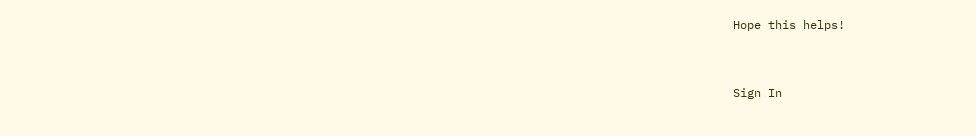Hope this helps!


Sign In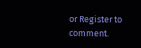or Register to comment.